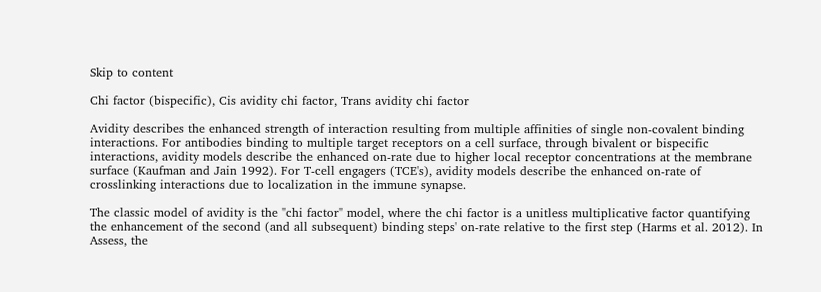Skip to content

Chi factor (bispecific), Cis avidity chi factor, Trans avidity chi factor

Avidity describes the enhanced strength of interaction resulting from multiple affinities of single non-covalent binding interactions. For antibodies binding to multiple target receptors on a cell surface, through bivalent or bispecific interactions, avidity models describe the enhanced on-rate due to higher local receptor concentrations at the membrane surface (Kaufman and Jain 1992). For T-cell engagers (TCE's), avidity models describe the enhanced on-rate of crosslinking interactions due to localization in the immune synapse.

The classic model of avidity is the "chi factor" model, where the chi factor is a unitless multiplicative factor quantifying the enhancement of the second (and all subsequent) binding steps' on-rate relative to the first step (Harms et al. 2012). In Assess, the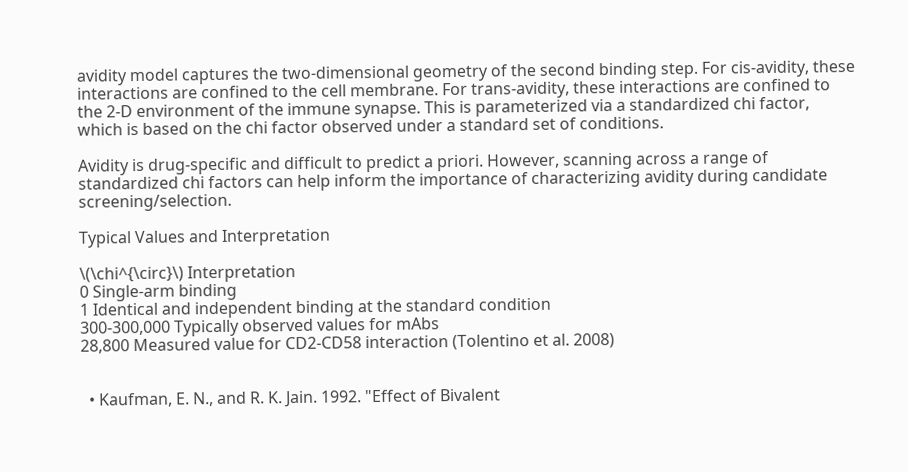avidity model captures the two-dimensional geometry of the second binding step. For cis-avidity, these interactions are confined to the cell membrane. For trans-avidity, these interactions are confined to the 2-D environment of the immune synapse. This is parameterized via a standardized chi factor, which is based on the chi factor observed under a standard set of conditions.

Avidity is drug-specific and difficult to predict a priori. However, scanning across a range of standardized chi factors can help inform the importance of characterizing avidity during candidate screening/selection.

Typical Values and Interpretation

\(\chi^{\circ}\) Interpretation
0 Single-arm binding
1 Identical and independent binding at the standard condition
300-300,000 Typically observed values for mAbs
28,800 Measured value for CD2-CD58 interaction (Tolentino et al. 2008)


  • Kaufman, E. N., and R. K. Jain. 1992. "Effect of Bivalent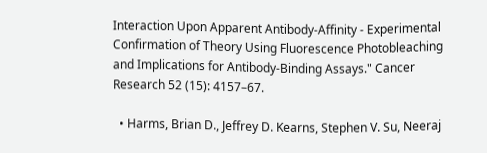Interaction Upon Apparent Antibody-Affinity - Experimental Confirmation of Theory Using Fluorescence Photobleaching and Implications for Antibody-Binding Assays." Cancer Research 52 (15): 4157–67.

  • Harms, Brian D., Jeffrey D. Kearns, Stephen V. Su, Neeraj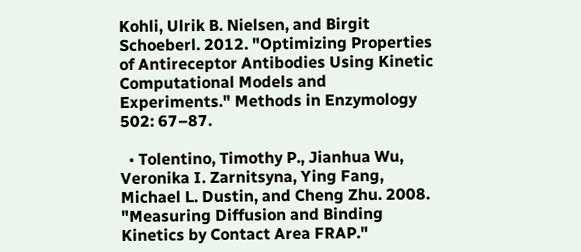Kohli, Ulrik B. Nielsen, and Birgit Schoeberl. 2012. "Optimizing Properties of Antireceptor Antibodies Using Kinetic Computational Models and Experiments." Methods in Enzymology 502: 67–87.

  • Tolentino, Timothy P., Jianhua Wu, Veronika I. Zarnitsyna, Ying Fang, Michael L. Dustin, and Cheng Zhu. 2008. "Measuring Diffusion and Binding Kinetics by Contact Area FRAP."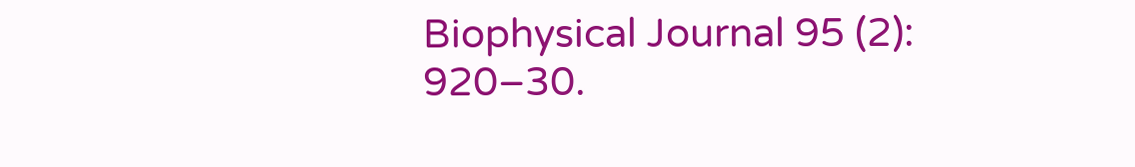Biophysical Journal 95 (2): 920–30.